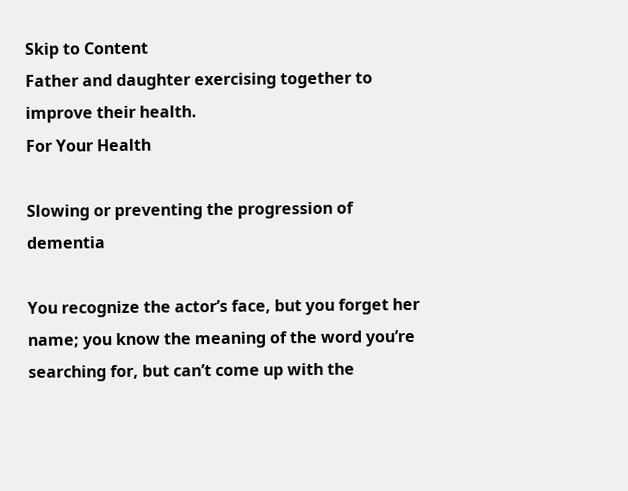Skip to Content
Father and daughter exercising together to improve their health.
For Your Health

Slowing or preventing the progression of dementia

You recognize the actor’s face, but you forget her name; you know the meaning of the word you’re searching for, but can’t come up with the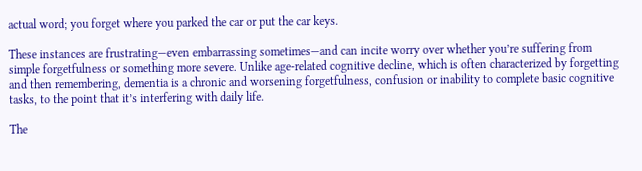actual word; you forget where you parked the car or put the car keys.

These instances are frustrating—even embarrassing sometimes—and can incite worry over whether you’re suffering from simple forgetfulness or something more severe. Unlike age-related cognitive decline, which is often characterized by forgetting and then remembering, dementia is a chronic and worsening forgetfulness, confusion or inability to complete basic cognitive tasks, to the point that it’s interfering with daily life.

The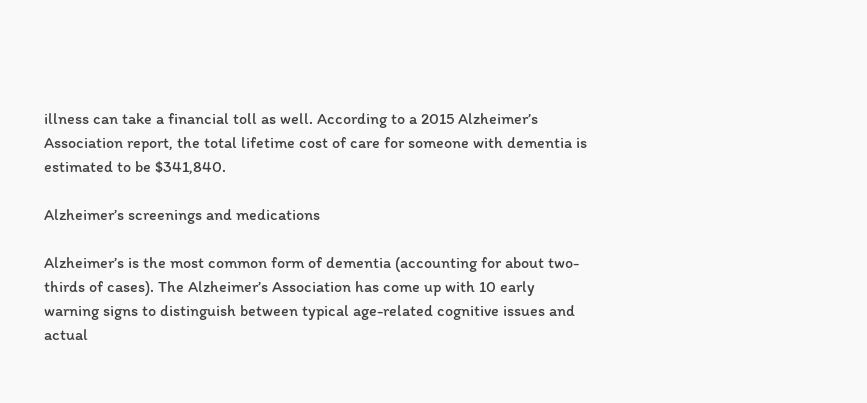illness can take a financial toll as well. According to a 2015 Alzheimer’s Association report, the total lifetime cost of care for someone with dementia is estimated to be $341,840.

Alzheimer’s screenings and medications

Alzheimer’s is the most common form of dementia (accounting for about two-thirds of cases). The Alzheimer’s Association has come up with 10 early warning signs to distinguish between typical age-related cognitive issues and actual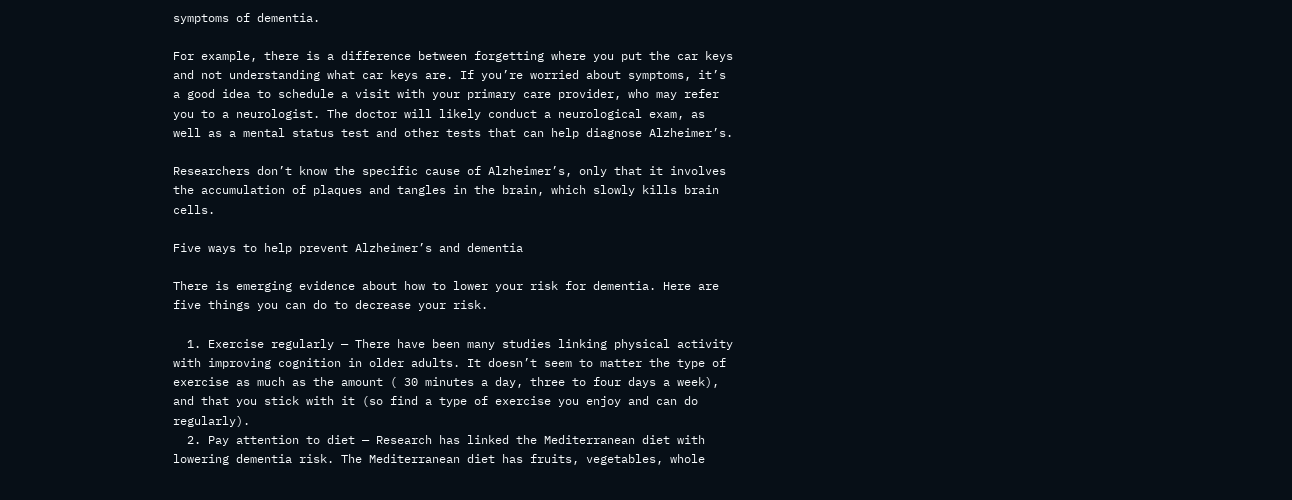symptoms of dementia.

For example, there is a difference between forgetting where you put the car keys and not understanding what car keys are. If you’re worried about symptoms, it’s a good idea to schedule a visit with your primary care provider, who may refer you to a neurologist. The doctor will likely conduct a neurological exam, as well as a mental status test and other tests that can help diagnose Alzheimer’s.

Researchers don’t know the specific cause of Alzheimer’s, only that it involves the accumulation of plaques and tangles in the brain, which slowly kills brain cells.

Five ways to help prevent Alzheimer’s and dementia

There is emerging evidence about how to lower your risk for dementia. Here are five things you can do to decrease your risk.

  1. Exercise regularly — There have been many studies linking physical activity with improving cognition in older adults. It doesn’t seem to matter the type of exercise as much as the amount ( 30 minutes a day, three to four days a week), and that you stick with it (so find a type of exercise you enjoy and can do regularly).
  2. Pay attention to diet — Research has linked the Mediterranean diet with lowering dementia risk. The Mediterranean diet has fruits, vegetables, whole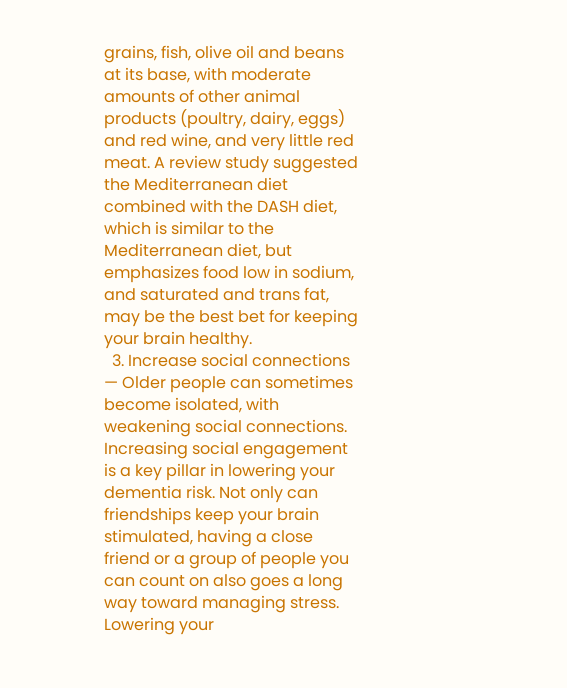grains, fish, olive oil and beans at its base, with moderate amounts of other animal products (poultry, dairy, eggs) and red wine, and very little red meat. A review study suggested the Mediterranean diet combined with the DASH diet, which is similar to the Mediterranean diet, but emphasizes food low in sodium, and saturated and trans fat, may be the best bet for keeping your brain healthy.
  3. Increase social connections — Older people can sometimes become isolated, with weakening social connections. Increasing social engagement is a key pillar in lowering your dementia risk. Not only can friendships keep your brain stimulated, having a close friend or a group of people you can count on also goes a long way toward managing stress. Lowering your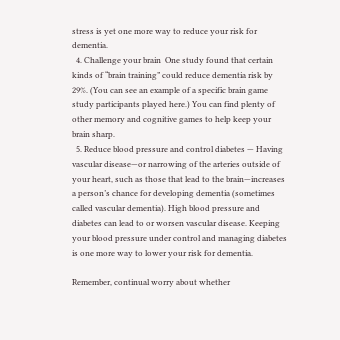stress is yet one more way to reduce your risk for dementia.
  4. Challenge your brain  One study found that certain kinds of “brain training” could reduce dementia risk by 29%. (You can see an example of a specific brain game study participants played here.) You can find plenty of other memory and cognitive games to help keep your brain sharp.
  5. Reduce blood pressure and control diabetes — Having vascular disease—or narrowing of the arteries outside of your heart, such as those that lead to the brain—increases a person’s chance for developing dementia (sometimes called vascular dementia). High blood pressure and diabetes can lead to or worsen vascular disease. Keeping your blood pressure under control and managing diabetes is one more way to lower your risk for dementia.

Remember, continual worry about whether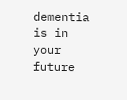dementia is in your future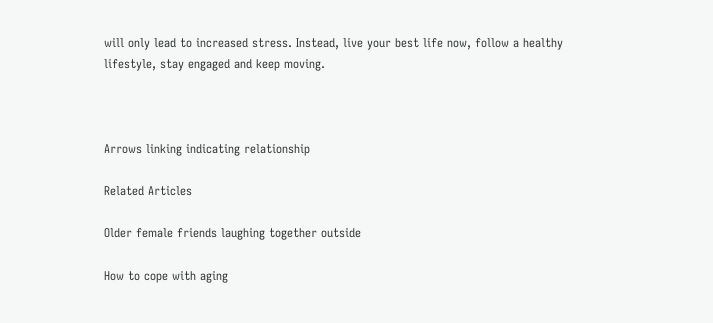will only lead to increased stress. Instead, live your best life now, follow a healthy lifestyle, stay engaged and keep moving.



Arrows linking indicating relationship

Related Articles

Older female friends laughing together outside

How to cope with aging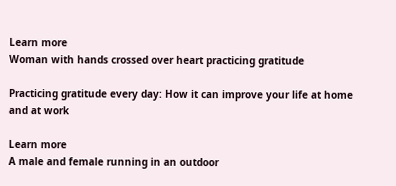Learn more
Woman with hands crossed over heart practicing gratitude

Practicing gratitude every day: How it can improve your life at home and at work

Learn more
A male and female running in an outdoor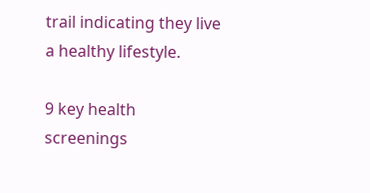trail indicating they live a healthy lifestyle.

9 key health screenings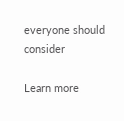everyone should consider

Learn more